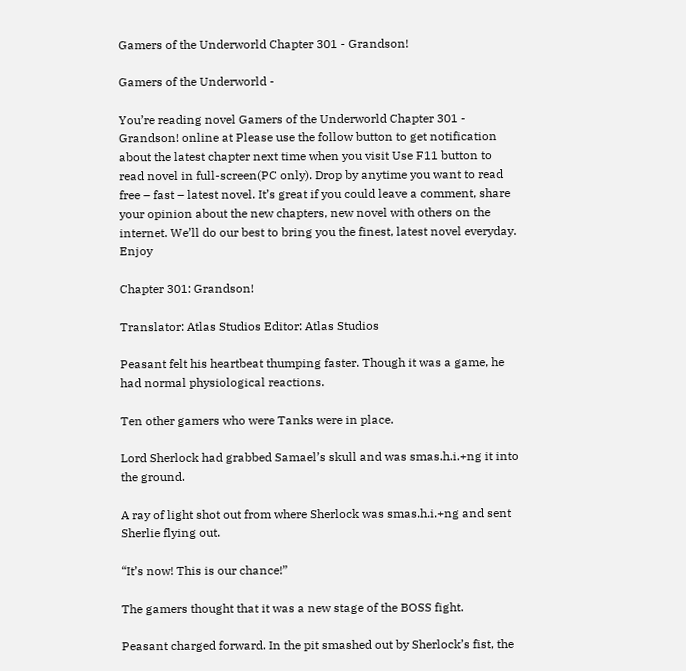Gamers of the Underworld Chapter 301 - Grandson!

Gamers of the Underworld -

You’re reading novel Gamers of the Underworld Chapter 301 - Grandson! online at Please use the follow button to get notification about the latest chapter next time when you visit Use F11 button to read novel in full-screen(PC only). Drop by anytime you want to read free – fast – latest novel. It’s great if you could leave a comment, share your opinion about the new chapters, new novel with others on the internet. We’ll do our best to bring you the finest, latest novel everyday. Enjoy

Chapter 301: Grandson!

Translator: Atlas Studios Editor: Atlas Studios

Peasant felt his heartbeat thumping faster. Though it was a game, he had normal physiological reactions.

Ten other gamers who were Tanks were in place.

Lord Sherlock had grabbed Samael’s skull and was smas.h.i.+ng it into the ground.

A ray of light shot out from where Sherlock was smas.h.i.+ng and sent Sherlie flying out.

“It’s now! This is our chance!”

The gamers thought that it was a new stage of the BOSS fight.

Peasant charged forward. In the pit smashed out by Sherlock’s fist, the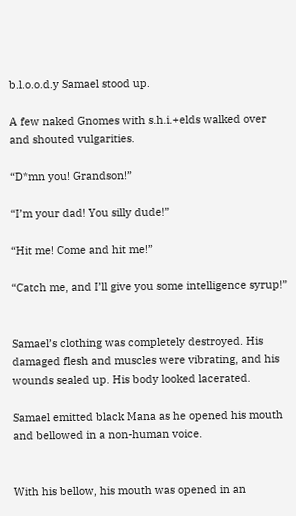b.l.o.o.d.y Samael stood up.

A few naked Gnomes with s.h.i.+elds walked over and shouted vulgarities.

“D*mn you! Grandson!”

“I’m your dad! You silly dude!”

“Hit me! Come and hit me!”

“Catch me, and I’ll give you some intelligence syrup!”


Samael’s clothing was completely destroyed. His damaged flesh and muscles were vibrating, and his wounds sealed up. His body looked lacerated.

Samael emitted black Mana as he opened his mouth and bellowed in a non-human voice.


With his bellow, his mouth was opened in an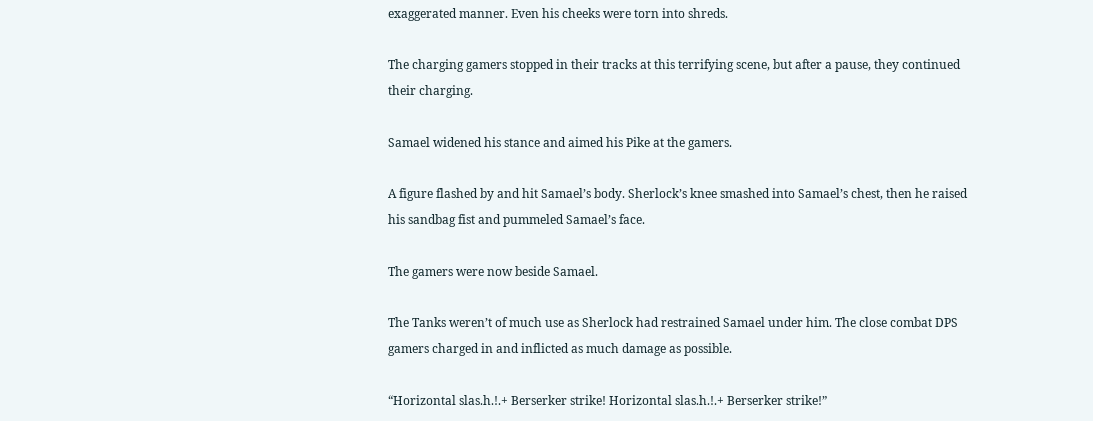exaggerated manner. Even his cheeks were torn into shreds.

The charging gamers stopped in their tracks at this terrifying scene, but after a pause, they continued their charging.

Samael widened his stance and aimed his Pike at the gamers.

A figure flashed by and hit Samael’s body. Sherlock’s knee smashed into Samael’s chest, then he raised his sandbag fist and pummeled Samael’s face.

The gamers were now beside Samael.

The Tanks weren’t of much use as Sherlock had restrained Samael under him. The close combat DPS gamers charged in and inflicted as much damage as possible.

“Horizontal slas.h.!.+ Berserker strike! Horizontal slas.h.!.+ Berserker strike!”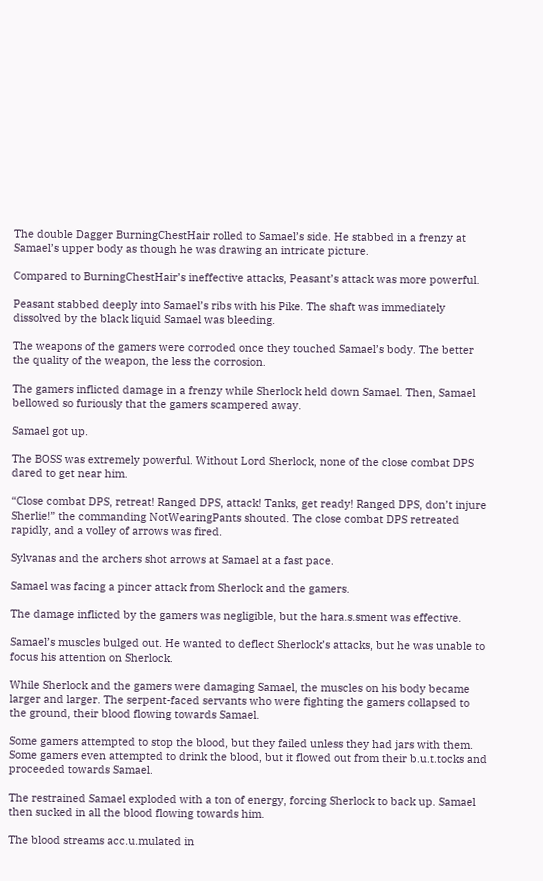The double Dagger BurningChestHair rolled to Samael’s side. He stabbed in a frenzy at Samael’s upper body as though he was drawing an intricate picture.

Compared to BurningChestHair’s ineffective attacks, Peasant’s attack was more powerful.

Peasant stabbed deeply into Samael’s ribs with his Pike. The shaft was immediately dissolved by the black liquid Samael was bleeding.

The weapons of the gamers were corroded once they touched Samael’s body. The better the quality of the weapon, the less the corrosion.

The gamers inflicted damage in a frenzy while Sherlock held down Samael. Then, Samael bellowed so furiously that the gamers scampered away.

Samael got up.

The BOSS was extremely powerful. Without Lord Sherlock, none of the close combat DPS dared to get near him.

“Close combat DPS, retreat! Ranged DPS, attack! Tanks, get ready! Ranged DPS, don’t injure Sherlie!” the commanding NotWearingPants shouted. The close combat DPS retreated rapidly, and a volley of arrows was fired.

Sylvanas and the archers shot arrows at Samael at a fast pace.

Samael was facing a pincer attack from Sherlock and the gamers.

The damage inflicted by the gamers was negligible, but the hara.s.sment was effective.

Samael’s muscles bulged out. He wanted to deflect Sherlock’s attacks, but he was unable to focus his attention on Sherlock.

While Sherlock and the gamers were damaging Samael, the muscles on his body became larger and larger. The serpent-faced servants who were fighting the gamers collapsed to the ground, their blood flowing towards Samael.

Some gamers attempted to stop the blood, but they failed unless they had jars with them. Some gamers even attempted to drink the blood, but it flowed out from their b.u.t.tocks and proceeded towards Samael.

The restrained Samael exploded with a ton of energy, forcing Sherlock to back up. Samael then sucked in all the blood flowing towards him.

The blood streams acc.u.mulated in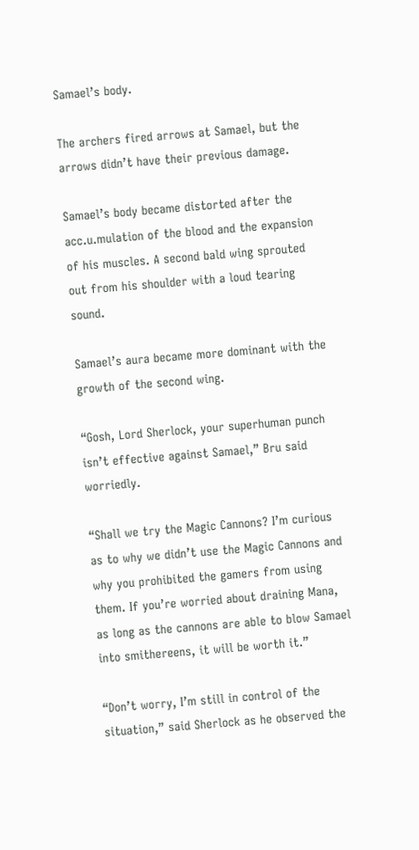Samael’s body.

The archers fired arrows at Samael, but the arrows didn’t have their previous damage.

Samael’s body became distorted after the acc.u.mulation of the blood and the expansion of his muscles. A second bald wing sprouted out from his shoulder with a loud tearing sound.

Samael’s aura became more dominant with the growth of the second wing.

“Gosh, Lord Sherlock, your superhuman punch isn’t effective against Samael,” Bru said worriedly.

“Shall we try the Magic Cannons? I’m curious as to why we didn’t use the Magic Cannons and why you prohibited the gamers from using them. If you’re worried about draining Mana, as long as the cannons are able to blow Samael into smithereens, it will be worth it.”

“Don’t worry, I’m still in control of the situation,” said Sherlock as he observed the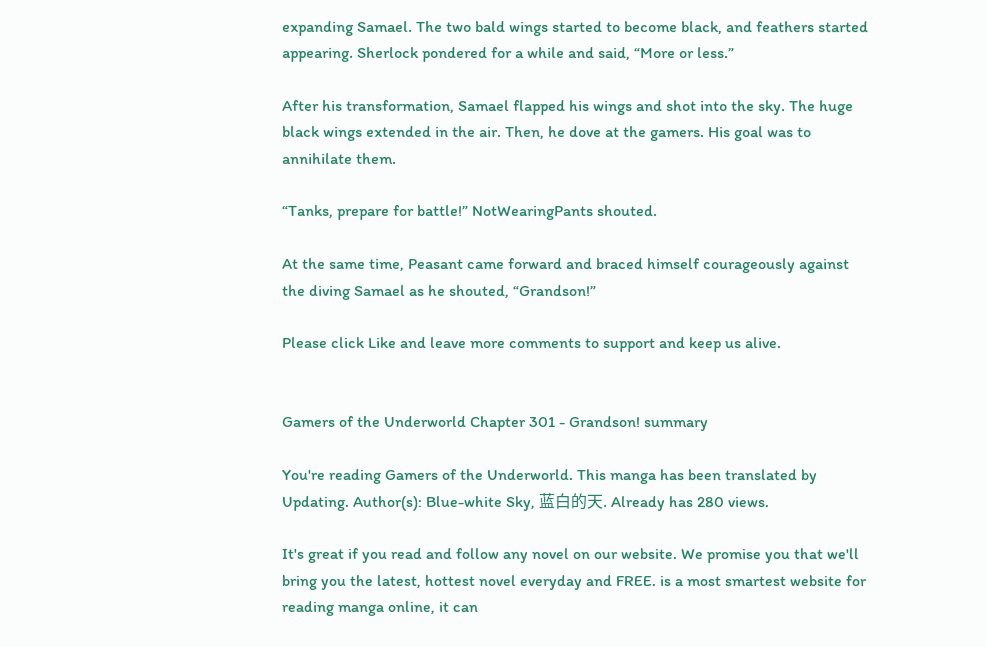expanding Samael. The two bald wings started to become black, and feathers started appearing. Sherlock pondered for a while and said, “More or less.”

After his transformation, Samael flapped his wings and shot into the sky. The huge black wings extended in the air. Then, he dove at the gamers. His goal was to annihilate them.

“Tanks, prepare for battle!” NotWearingPants shouted.

At the same time, Peasant came forward and braced himself courageously against the diving Samael as he shouted, “Grandson!”

Please click Like and leave more comments to support and keep us alive.


Gamers of the Underworld Chapter 301 - Grandson! summary

You're reading Gamers of the Underworld. This manga has been translated by Updating. Author(s): Blue-white Sky, 蓝白的天. Already has 280 views.

It's great if you read and follow any novel on our website. We promise you that we'll bring you the latest, hottest novel everyday and FREE. is a most smartest website for reading manga online, it can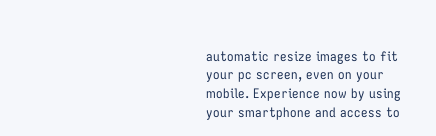automatic resize images to fit your pc screen, even on your mobile. Experience now by using your smartphone and access to